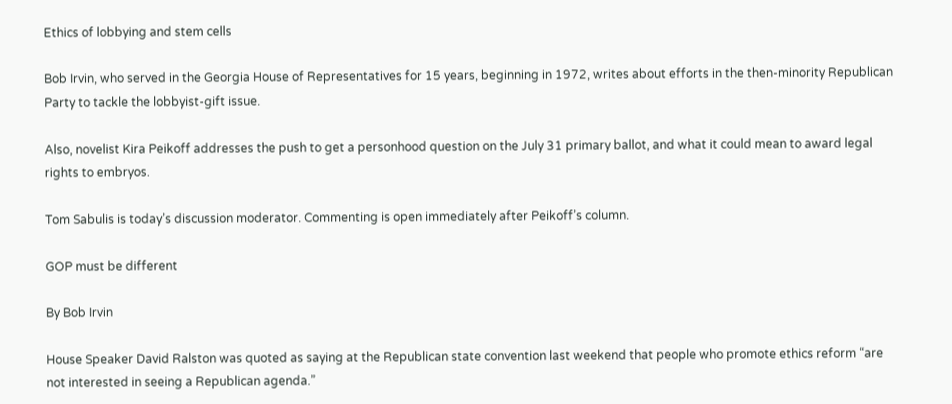Ethics of lobbying and stem cells

Bob Irvin, who served in the Georgia House of Representatives for 15 years, beginning in 1972, writes about efforts in the then-minority Republican Party to tackle the lobbyist-gift issue.

Also, novelist Kira Peikoff addresses the push to get a personhood question on the July 31 primary ballot, and what it could mean to award legal rights to embryos.

Tom Sabulis is today’s discussion moderator. Commenting is open immediately after Peikoff’s column.

GOP must be different

By Bob Irvin

House Speaker David Ralston was quoted as saying at the Republican state convention last weekend that people who promote ethics reform “are not interested in seeing a Republican agenda.”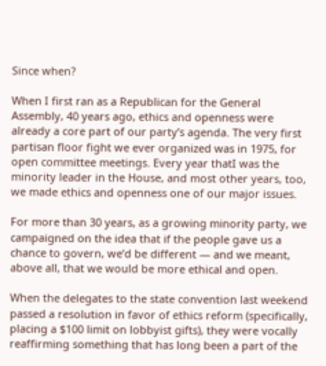Since when?

When I first ran as a Republican for the General Assembly, 40 years ago, ethics and openness were already a core part of our party’s agenda. The very first partisan floor fight we ever organized was in 1975, for open committee meetings. Every year thatI was the minority leader in the House, and most other years, too, we made ethics and openness one of our major issues.

For more than 30 years, as a growing minority party, we campaigned on the idea that if the people gave us a chance to govern, we’d be different — and we meant, above all, that we would be more ethical and open.

When the delegates to the state convention last weekend passed a resolution in favor of ethics reform (specifically, placing a $100 limit on lobbyist gifts), they were vocally reaffirming something that has long been a part of the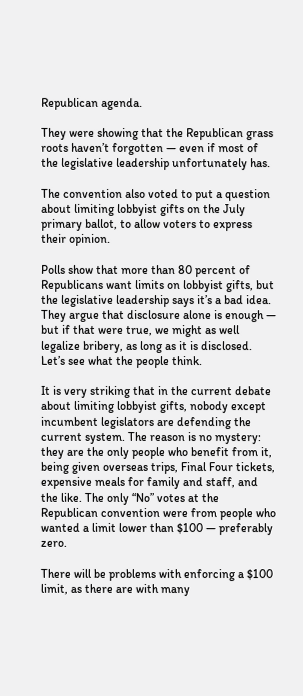Republican agenda.

They were showing that the Republican grass roots haven’t forgotten — even if most of the legislative leadership unfortunately has.

The convention also voted to put a question about limiting lobbyist gifts on the July primary ballot, to allow voters to express their opinion.

Polls show that more than 80 percent of Republicans want limits on lobbyist gifts, but the legislative leadership says it’s a bad idea. They argue that disclosure alone is enough — but if that were true, we might as well legalize bribery, as long as it is disclosed. Let’s see what the people think.

It is very striking that in the current debate about limiting lobbyist gifts, nobody except incumbent legislators are defending the current system. The reason is no mystery: they are the only people who benefit from it, being given overseas trips, Final Four tickets, expensive meals for family and staff, and the like. The only “No” votes at the Republican convention were from people who wanted a limit lower than $100 — preferably zero.

There will be problems with enforcing a $100 limit, as there are with many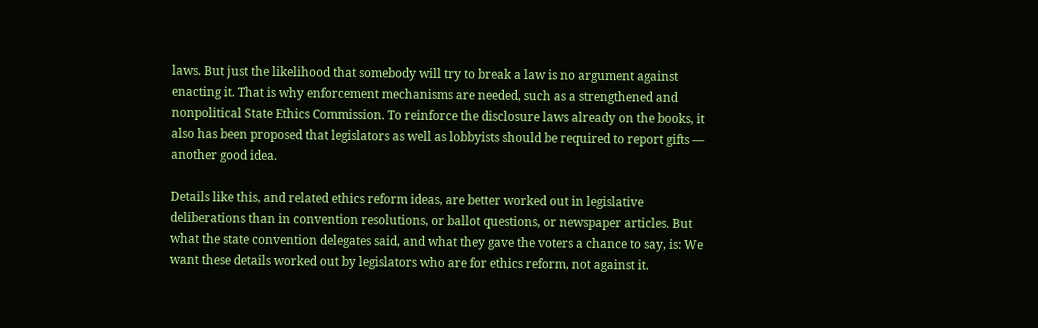laws. But just the likelihood that somebody will try to break a law is no argument against enacting it. That is why enforcement mechanisms are needed, such as a strengthened and nonpolitical State Ethics Commission. To reinforce the disclosure laws already on the books, it also has been proposed that legislators as well as lobbyists should be required to report gifts — another good idea.

Details like this, and related ethics reform ideas, are better worked out in legislative deliberations than in convention resolutions, or ballot questions, or newspaper articles. But what the state convention delegates said, and what they gave the voters a chance to say, is: We want these details worked out by legislators who are for ethics reform, not against it.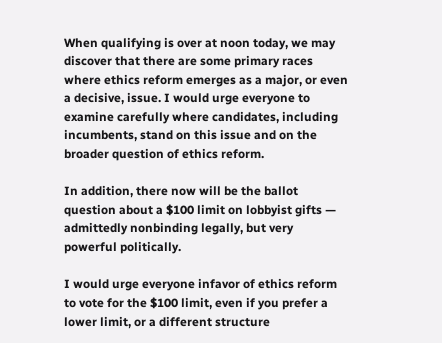When qualifying is over at noon today, we may discover that there are some primary races where ethics reform emerges as a major, or even a decisive, issue. I would urge everyone to examine carefully where candidates, including incumbents, stand on this issue and on the broader question of ethics reform.

In addition, there now will be the ballot question about a $100 limit on lobbyist gifts — admittedly nonbinding legally, but very powerful politically.

I would urge everyone infavor of ethics reform to vote for the $100 limit, even if you prefer a lower limit, or a different structure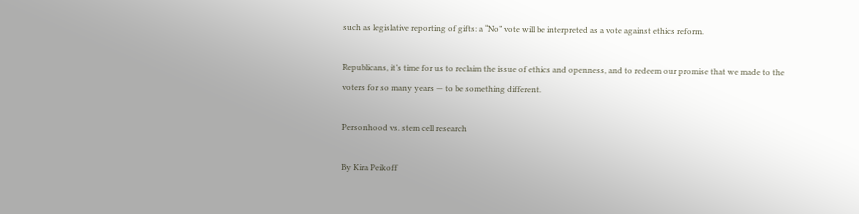such as legislative reporting of gifts: a “No” vote will be interpreted as a vote against ethics reform.

Republicans, it’s time for us to reclaim the issue of ethics and openness, and to redeem our promise that we made to the voters for so many years — to be something different.

Personhood vs. stem cell research

By Kira Peikoff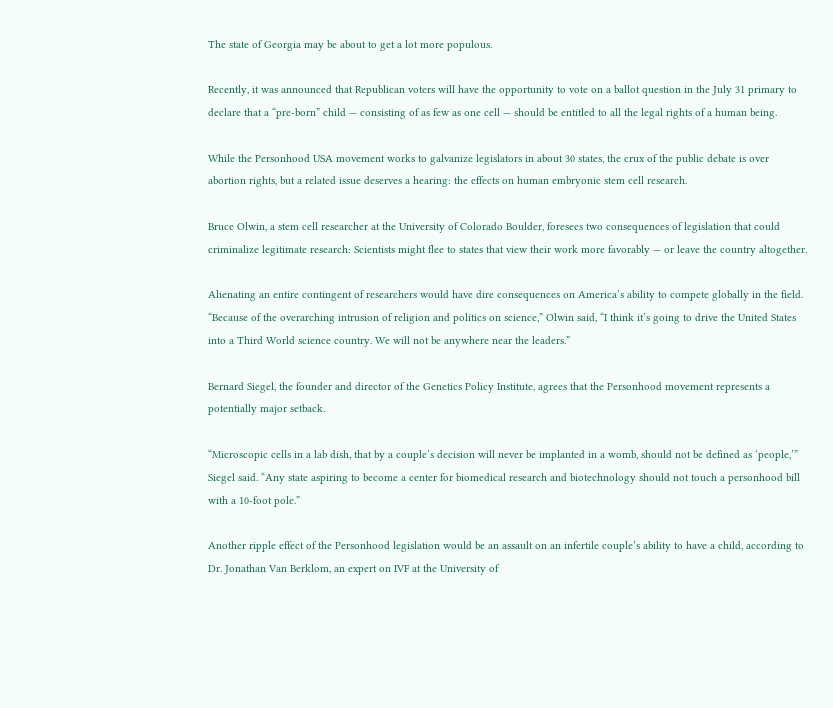The state of Georgia may be about to get a lot more populous.

Recently, it was announced that Republican voters will have the opportunity to vote on a ballot question in the July 31 primary to declare that a “pre-born” child — consisting of as few as one cell — should be entitled to all the legal rights of a human being.

While the Personhood USA movement works to galvanize legislators in about 30 states, the crux of the public debate is over abortion rights, but a related issue deserves a hearing: the effects on human embryonic stem cell research.

Bruce Olwin, a stem cell researcher at the University of Colorado Boulder, foresees two consequences of legislation that could criminalize legitimate research: Scientists might flee to states that view their work more favorably — or leave the country altogether.

Alienating an entire contingent of researchers would have dire consequences on America’s ability to compete globally in the field. “Because of the overarching intrusion of religion and politics on science,” Olwin said, “I think it’s going to drive the United States into a Third World science country. We will not be anywhere near the leaders.”

Bernard Siegel, the founder and director of the Genetics Policy Institute, agrees that the Personhood movement represents a potentially major setback.

“Microscopic cells in a lab dish, that by a couple’s decision will never be implanted in a womb, should not be defined as ‘people,’” Siegel said. “Any state aspiring to become a center for biomedical research and biotechnology should not touch a personhood bill with a 10-foot pole.”

Another ripple effect of the Personhood legislation would be an assault on an infertile couple’s ability to have a child, according to Dr. Jonathan Van Berklom, an expert on IVF at the University of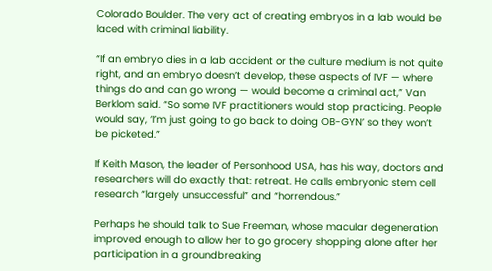Colorado Boulder. The very act of creating embryos in a lab would be laced with criminal liability.

“If an embryo dies in a lab accident or the culture medium is not quite right, and an embryo doesn’t develop, these aspects of IVF — where things do and can go wrong — would become a criminal act,” Van Berklom said. “So some IVF practitioners would stop practicing. People would say, ‘I’m just going to go back to doing OB-GYN’ so they won’t be picketed.”

If Keith Mason, the leader of Personhood USA, has his way, doctors and researchers will do exactly that: retreat. He calls embryonic stem cell research “largely unsuccessful” and “horrendous.”

Perhaps he should talk to Sue Freeman, whose macular degeneration improved enough to allow her to go grocery shopping alone after her participation in a groundbreaking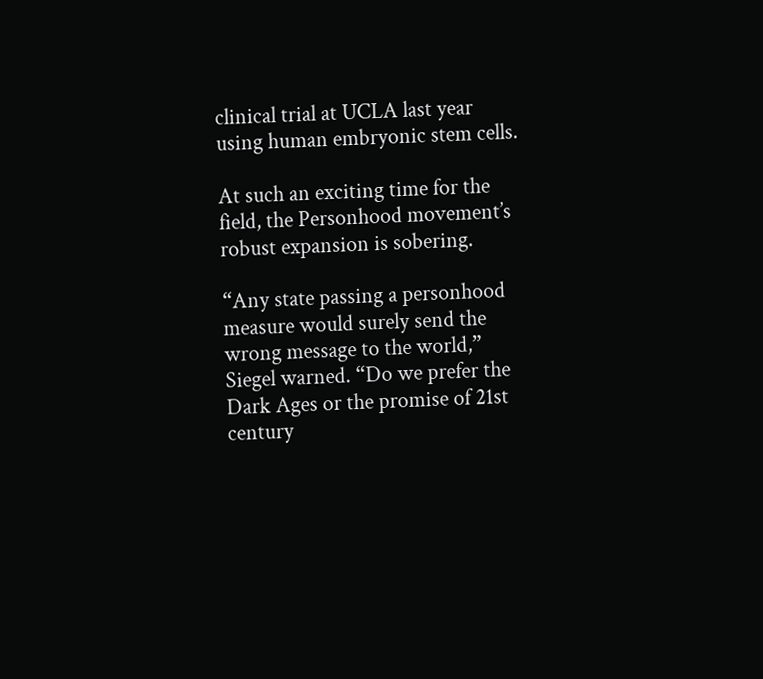clinical trial at UCLA last year using human embryonic stem cells.

At such an exciting time for the field, the Personhood movement’s robust expansion is sobering.

“Any state passing a personhood measure would surely send the wrong message to the world,” Siegel warned. “Do we prefer the Dark Ages or the promise of 21st century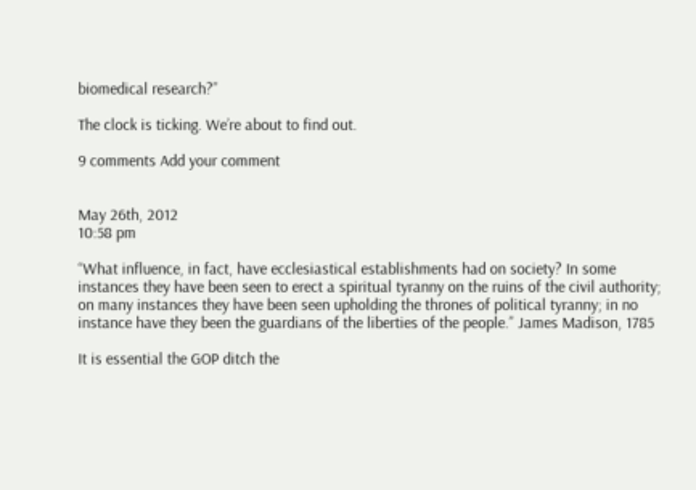biomedical research?”

The clock is ticking. We’re about to find out.

9 comments Add your comment


May 26th, 2012
10:58 pm

“What influence, in fact, have ecclesiastical establishments had on society? In some instances they have been seen to erect a spiritual tyranny on the ruins of the civil authority; on many instances they have been seen upholding the thrones of political tyranny; in no instance have they been the guardians of the liberties of the people.” James Madison, 1785

It is essential the GOP ditch the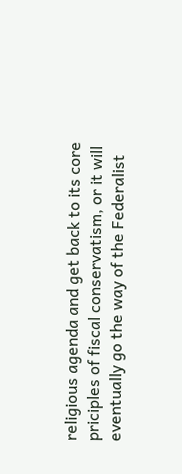religious agenda and get back to its core priciples of fiscal conservatism, or it will eventually go the way of the Federalist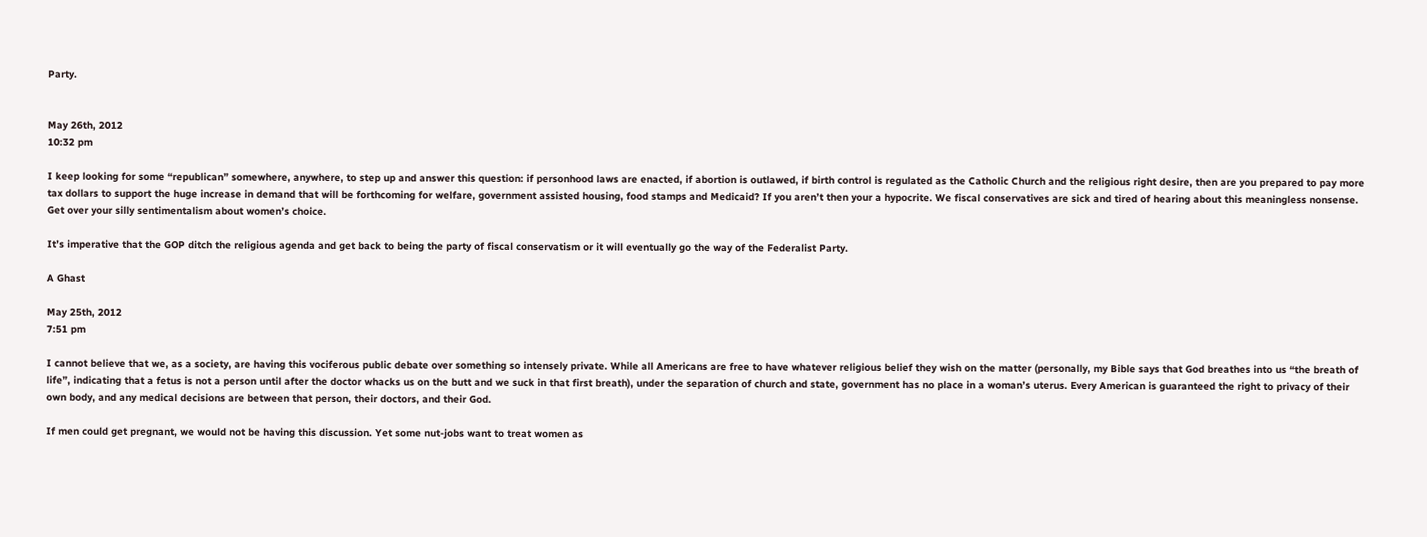Party.


May 26th, 2012
10:32 pm

I keep looking for some “republican” somewhere, anywhere, to step up and answer this question: if personhood laws are enacted, if abortion is outlawed, if birth control is regulated as the Catholic Church and the religious right desire, then are you prepared to pay more tax dollars to support the huge increase in demand that will be forthcoming for welfare, government assisted housing, food stamps and Medicaid? If you aren’t then your a hypocrite. We fiscal conservatives are sick and tired of hearing about this meaningless nonsense. Get over your silly sentimentalism about women’s choice.

It’s imperative that the GOP ditch the religious agenda and get back to being the party of fiscal conservatism or it will eventually go the way of the Federalist Party.

A Ghast

May 25th, 2012
7:51 pm

I cannot believe that we, as a society, are having this vociferous public debate over something so intensely private. While all Americans are free to have whatever religious belief they wish on the matter (personally, my Bible says that God breathes into us “the breath of life”, indicating that a fetus is not a person until after the doctor whacks us on the butt and we suck in that first breath), under the separation of church and state, government has no place in a woman’s uterus. Every American is guaranteed the right to privacy of their own body, and any medical decisions are between that person, their doctors, and their God.

If men could get pregnant, we would not be having this discussion. Yet some nut-jobs want to treat women as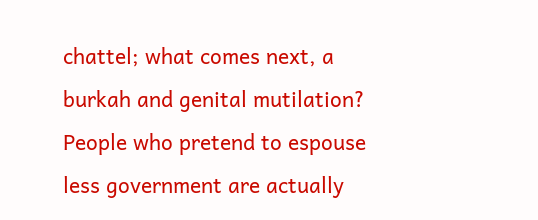chattel; what comes next, a burkah and genital mutilation? People who pretend to espouse less government are actually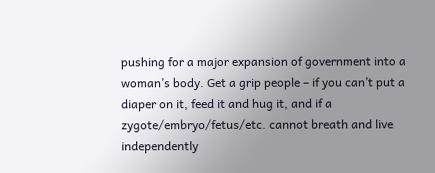pushing for a major expansion of government into a woman’s body. Get a grip people – if you can’t put a diaper on it, feed it and hug it, and if a zygote/embryo/fetus/etc. cannot breath and live independently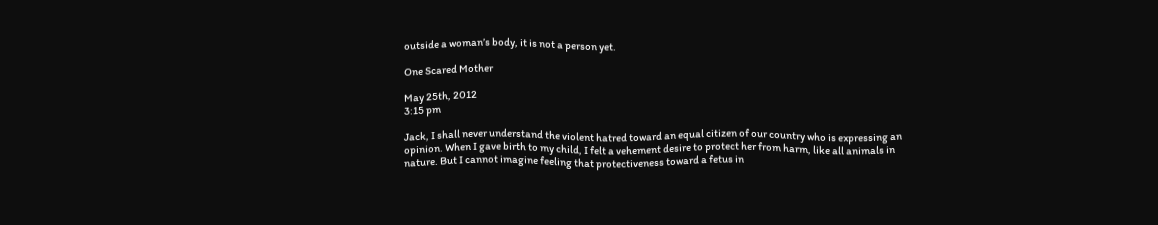outside a woman’s body, it is not a person yet.

One Scared Mother

May 25th, 2012
3:15 pm

Jack, I shall never understand the violent hatred toward an equal citizen of our country who is expressing an opinion. When I gave birth to my child, I felt a vehement desire to protect her from harm, like all animals in nature. But I cannot imagine feeling that protectiveness toward a fetus in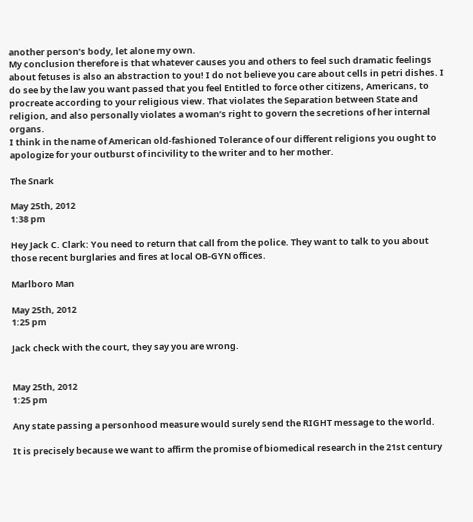another person’s body, let alone my own.
My conclusion therefore is that whatever causes you and others to feel such dramatic feelings about fetuses is also an abstraction to you! I do not believe you care about cells in petri dishes. I do see by the law you want passed that you feel Entitled to force other citizens, Americans, to procreate according to your religious view. That violates the Separation between State and religion, and also personally violates a woman’s right to govern the secretions of her internal organs.
I think in the name of American old-fashioned Tolerance of our different religions you ought to apologize for your outburst of incivility to the writer and to her mother.

The Snark

May 25th, 2012
1:38 pm

Hey Jack C. Clark: You need to return that call from the police. They want to talk to you about those recent burglaries and fires at local OB-GYN offices.

Marlboro Man

May 25th, 2012
1:25 pm

Jack check with the court, they say you are wrong.


May 25th, 2012
1:25 pm

Any state passing a personhood measure would surely send the RIGHT message to the world.

It is precisely because we want to affirm the promise of biomedical research in the 21st century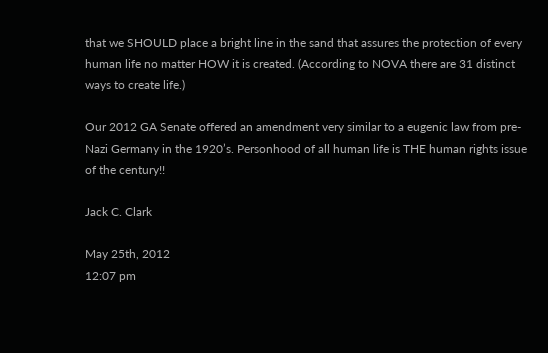that we SHOULD place a bright line in the sand that assures the protection of every human life no matter HOW it is created. (According to NOVA there are 31 distinct ways to create life.)

Our 2012 GA Senate offered an amendment very similar to a eugenic law from pre-Nazi Germany in the 1920’s. Personhood of all human life is THE human rights issue of the century!!

Jack C. Clark

May 25th, 2012
12:07 pm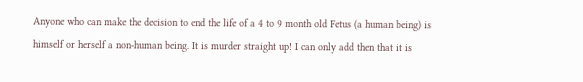Anyone who can make the decision to end the life of a 4 to 9 month old Fetus (a human being) is himself or herself a non-human being. It is murder straight up! I can only add then that it is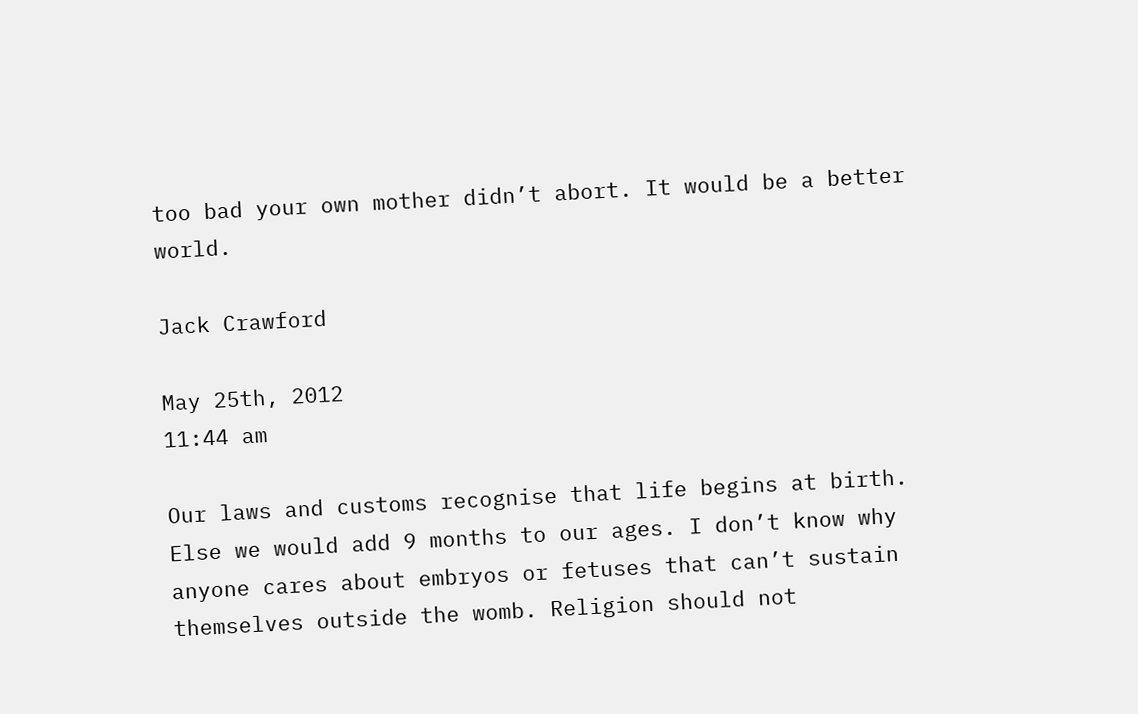too bad your own mother didn’t abort. It would be a better world.

Jack Crawford

May 25th, 2012
11:44 am

Our laws and customs recognise that life begins at birth. Else we would add 9 months to our ages. I don’t know why anyone cares about embryos or fetuses that can’t sustain themselves outside the womb. Religion should not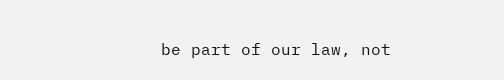be part of our law, not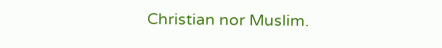Christian nor Muslim.